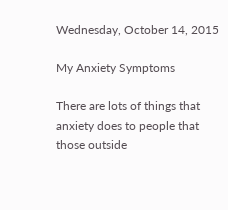Wednesday, October 14, 2015

My Anxiety Symptoms

There are lots of things that anxiety does to people that those outside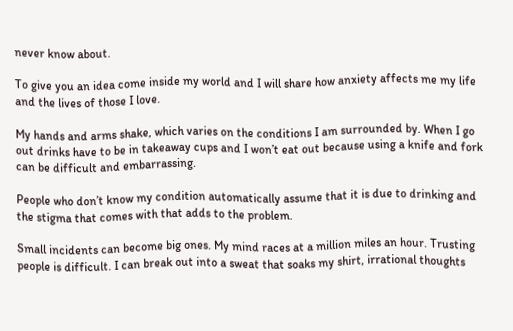never know about.

To give you an idea come inside my world and I will share how anxiety affects me my life and the lives of those I love.

My hands and arms shake, which varies on the conditions I am surrounded by. When I go out drinks have to be in takeaway cups and I won’t eat out because using a knife and fork can be difficult and embarrassing.

People who don’t know my condition automatically assume that it is due to drinking and the stigma that comes with that adds to the problem.

Small incidents can become big ones. My mind races at a million miles an hour. Trusting people is difficult. I can break out into a sweat that soaks my shirt, irrational thoughts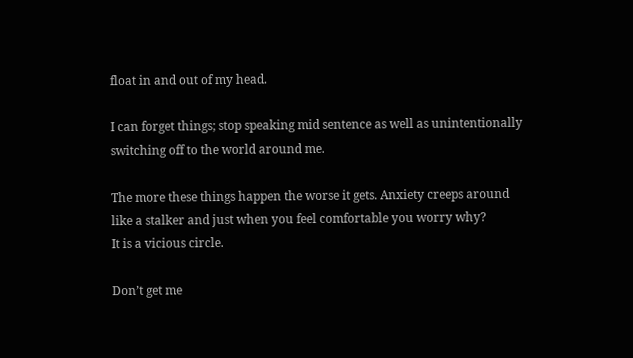float in and out of my head.

I can forget things; stop speaking mid sentence as well as unintentionally switching off to the world around me.

The more these things happen the worse it gets. Anxiety creeps around like a stalker and just when you feel comfortable you worry why?
It is a vicious circle.

Don’t get me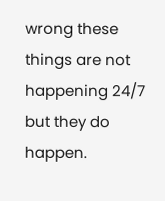wrong these things are not happening 24/7 but they do happen.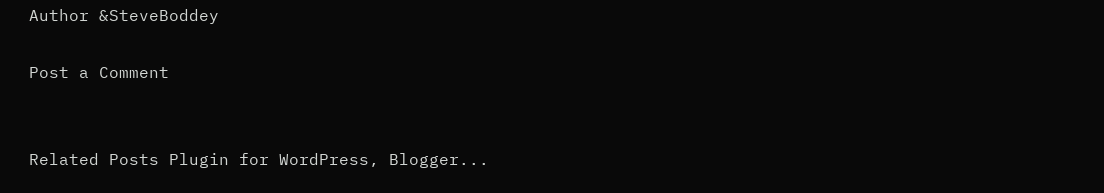Author &SteveBoddey

Post a Comment


Related Posts Plugin for WordPress, Blogger...